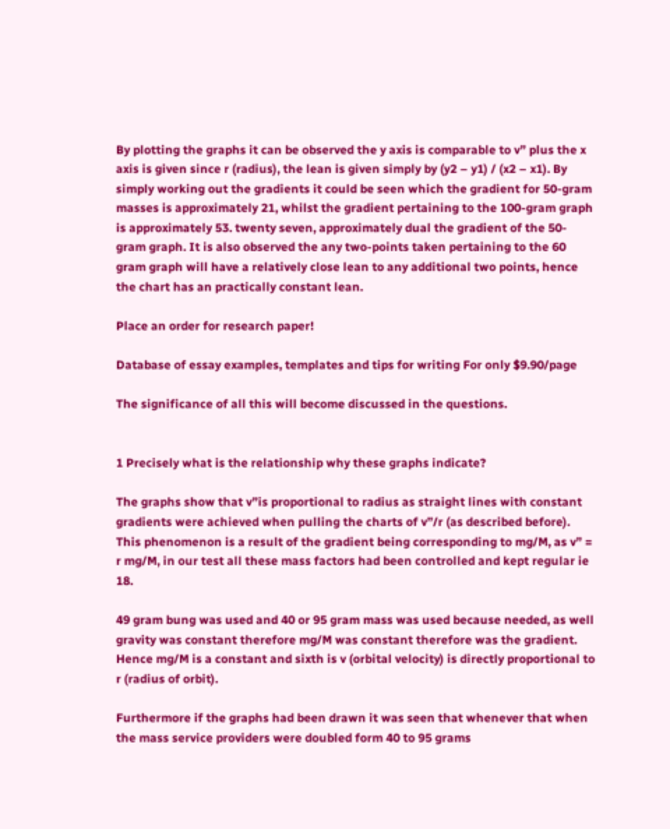By plotting the graphs it can be observed the y axis is comparable to v” plus the x axis is given since r (radius), the lean is given simply by (y2 – y1) / (x2 – x1). By simply working out the gradients it could be seen which the gradient for 50-gram masses is approximately 21, whilst the gradient pertaining to the 100-gram graph is approximately 53. twenty seven, approximately dual the gradient of the 50-gram graph. It is also observed the any two-points taken pertaining to the 60 gram graph will have a relatively close lean to any additional two points, hence the chart has an practically constant lean.

Place an order for research paper!

Database of essay examples, templates and tips for writing For only $9.90/page

The significance of all this will become discussed in the questions.


1 Precisely what is the relationship why these graphs indicate?

The graphs show that v”is proportional to radius as straight lines with constant gradients were achieved when pulling the charts of v”/r (as described before). This phenomenon is a result of the gradient being corresponding to mg/M, as v” = r mg/M, in our test all these mass factors had been controlled and kept regular ie 18.

49 gram bung was used and 40 or 95 gram mass was used because needed, as well gravity was constant therefore mg/M was constant therefore was the gradient. Hence mg/M is a constant and sixth is v (orbital velocity) is directly proportional to r (radius of orbit).

Furthermore if the graphs had been drawn it was seen that whenever that when the mass service providers were doubled form 40 to 95 grams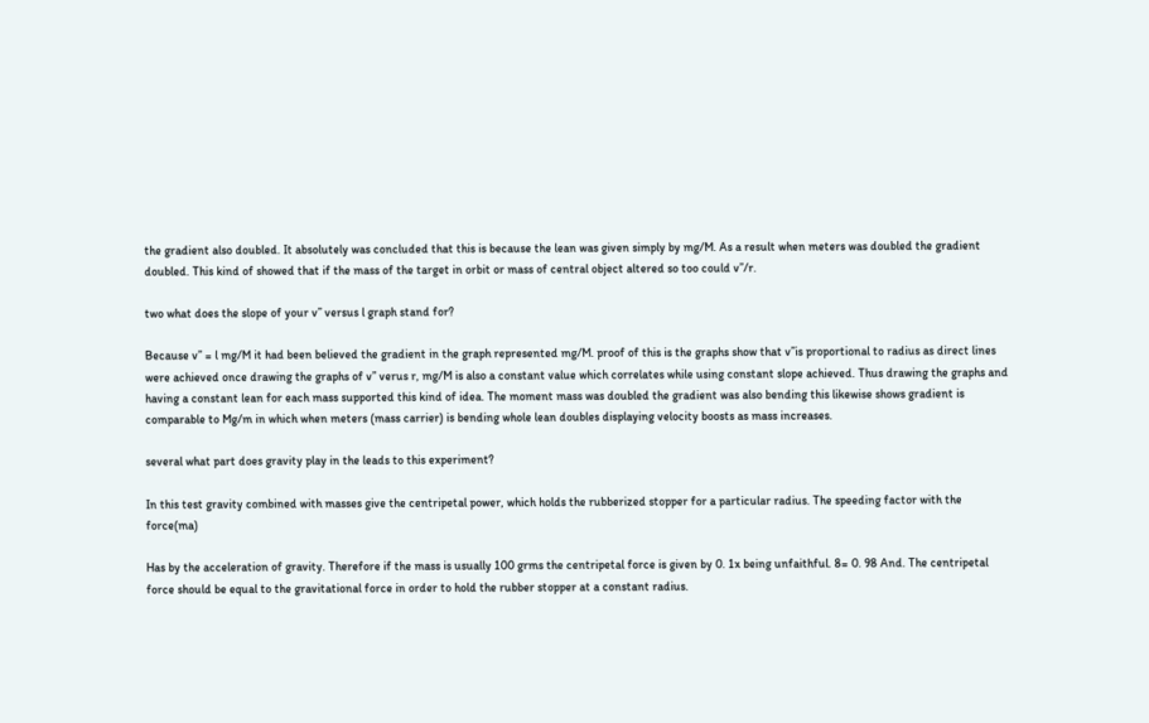the gradient also doubled. It absolutely was concluded that this is because the lean was given simply by mg/M. As a result when meters was doubled the gradient doubled. This kind of showed that if the mass of the target in orbit or mass of central object altered so too could v”/r.

two what does the slope of your v” versus l graph stand for?

Because v” = l mg/M it had been believed the gradient in the graph represented mg/M. proof of this is the graphs show that v”is proportional to radius as direct lines were achieved once drawing the graphs of v” verus r, mg/M is also a constant value which correlates while using constant slope achieved. Thus drawing the graphs and having a constant lean for each mass supported this kind of idea. The moment mass was doubled the gradient was also bending this likewise shows gradient is comparable to Mg/m in which when meters (mass carrier) is bending whole lean doubles displaying velocity boosts as mass increases.

several what part does gravity play in the leads to this experiment?

In this test gravity combined with masses give the centripetal power, which holds the rubberized stopper for a particular radius. The speeding factor with the force(ma)

Has by the acceleration of gravity. Therefore if the mass is usually 100 grms the centripetal force is given by 0. 1x being unfaithful. 8= 0. 98 And. The centripetal force should be equal to the gravitational force in order to hold the rubber stopper at a constant radius.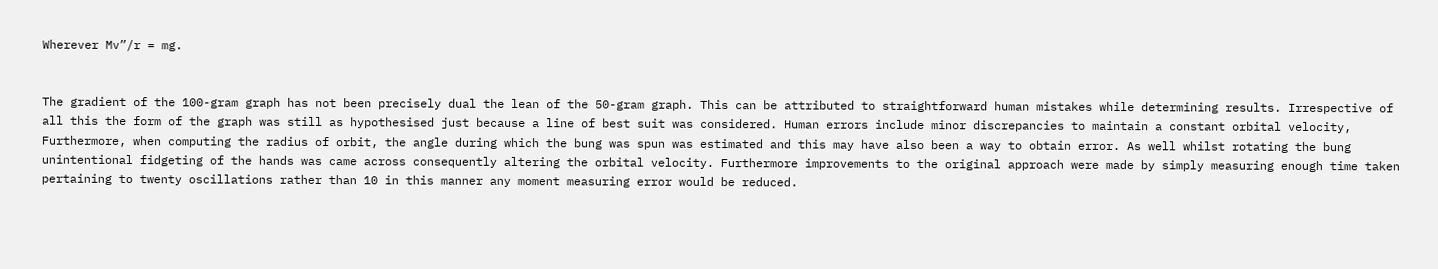Wherever Mv”/r = mg.


The gradient of the 100-gram graph has not been precisely dual the lean of the 50-gram graph. This can be attributed to straightforward human mistakes while determining results. Irrespective of all this the form of the graph was still as hypothesised just because a line of best suit was considered. Human errors include minor discrepancies to maintain a constant orbital velocity, Furthermore, when computing the radius of orbit, the angle during which the bung was spun was estimated and this may have also been a way to obtain error. As well whilst rotating the bung unintentional fidgeting of the hands was came across consequently altering the orbital velocity. Furthermore improvements to the original approach were made by simply measuring enough time taken pertaining to twenty oscillations rather than 10 in this manner any moment measuring error would be reduced.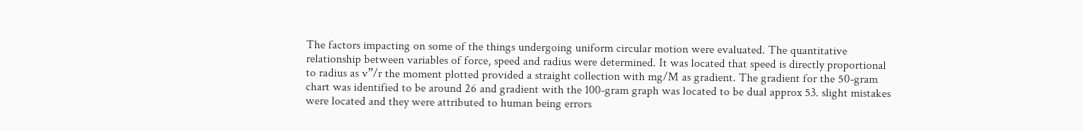The factors impacting on some of the things undergoing uniform circular motion were evaluated. The quantitative relationship between variables of force, speed and radius were determined. It was located that speed is directly proportional to radius as v”/r the moment plotted provided a straight collection with mg/M as gradient. The gradient for the 50-gram chart was identified to be around 26 and gradient with the 100-gram graph was located to be dual approx 53. slight mistakes were located and they were attributed to human being errors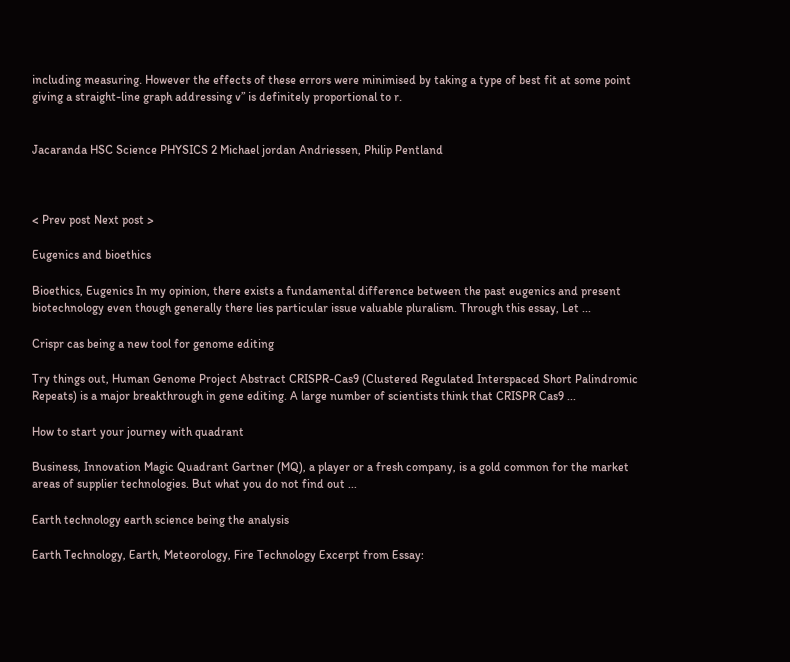including measuring. However the effects of these errors were minimised by taking a type of best fit at some point giving a straight-line graph addressing v” is definitely proportional to r.


Jacaranda HSC Science PHYSICS 2 Michael jordan Andriessen, Philip Pentland



< Prev post Next post >

Eugenics and bioethics

Bioethics, Eugenics In my opinion, there exists a fundamental difference between the past eugenics and present biotechnology even though generally there lies particular issue valuable pluralism. Through this essay, Let ...

Crispr cas being a new tool for genome editing

Try things out, Human Genome Project Abstract CRISPR-Cas9 (Clustered Regulated Interspaced Short Palindromic Repeats) is a major breakthrough in gene editing. A large number of scientists think that CRISPR Cas9 ...

How to start your journey with quadrant

Business, Innovation Magic Quadrant Gartner (MQ), a player or a fresh company, is a gold common for the market areas of supplier technologies. But what you do not find out ...

Earth technology earth science being the analysis

Earth Technology, Earth, Meteorology, Fire Technology Excerpt from Essay: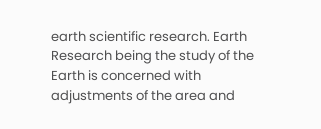earth scientific research. Earth Research being the study of the Earth is concerned with adjustments of the area and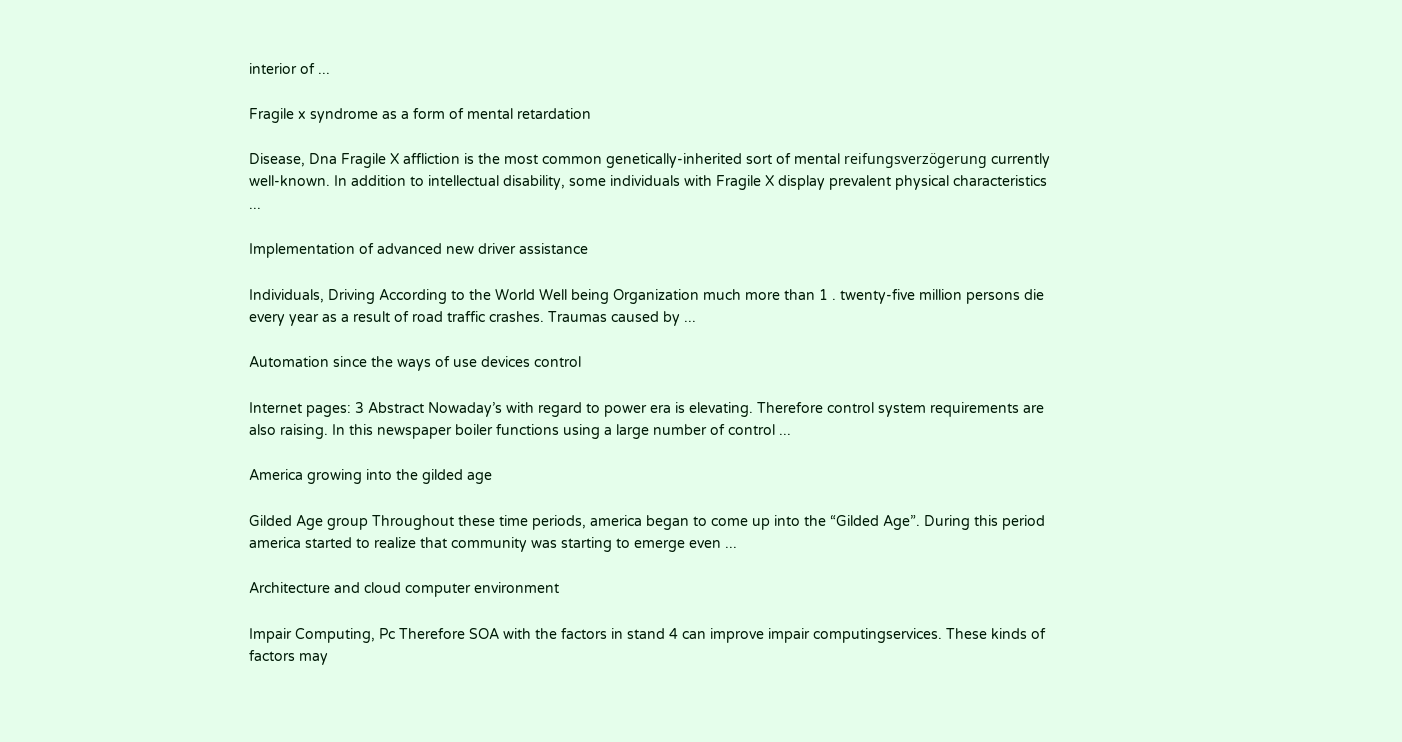interior of ...

Fragile x syndrome as a form of mental retardation

Disease, Dna Fragile X affliction is the most common genetically-inherited sort of mental reifungsverzögerung currently well-known. In addition to intellectual disability, some individuals with Fragile X display prevalent physical characteristics ...

Implementation of advanced new driver assistance

Individuals, Driving According to the World Well being Organization much more than 1 . twenty-five million persons die every year as a result of road traffic crashes. Traumas caused by ...

Automation since the ways of use devices control

Internet pages: 3 Abstract Nowaday’s with regard to power era is elevating. Therefore control system requirements are also raising. In this newspaper boiler functions using a large number of control ...

America growing into the gilded age

Gilded Age group Throughout these time periods, america began to come up into the “Gilded Age”. During this period america started to realize that community was starting to emerge even ...

Architecture and cloud computer environment

Impair Computing, Pc Therefore SOA with the factors in stand 4 can improve impair computingservices. These kinds of factors may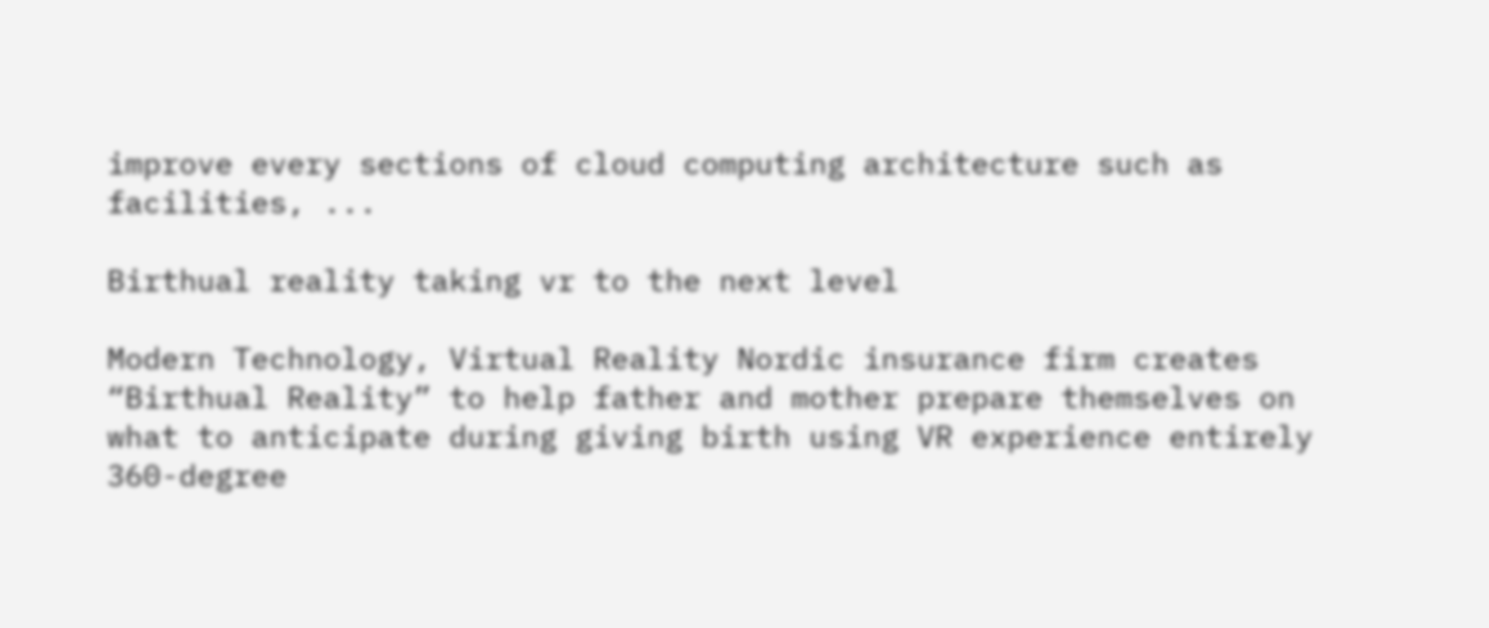improve every sections of cloud computing architecture such as facilities, ...

Birthual reality taking vr to the next level

Modern Technology, Virtual Reality Nordic insurance firm creates “Birthual Reality” to help father and mother prepare themselves on what to anticipate during giving birth using VR experience entirely 360-degree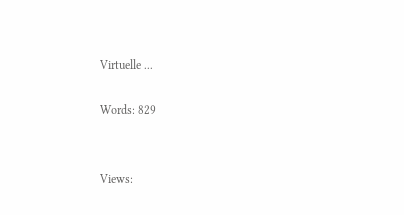Virtuelle ...

Words: 829


Views: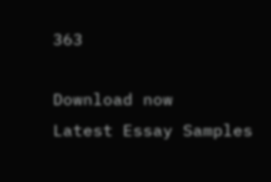363

Download now
Latest Essay Samples